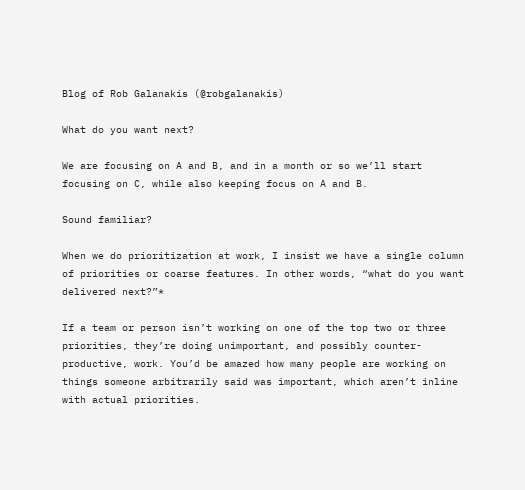Blog of Rob Galanakis (@robgalanakis)

What do you want next?

We are focusing on A and B, and in a month or so we’ll start focusing on C, while also keeping focus on A and B.

Sound familiar?

When we do prioritization at work, I insist we have a single column of priorities or coarse features. In other words, “what do you want delivered next?”*

If a team or person isn’t working on one of the top two or three priorities, they’re doing unimportant, and possibly counter-productive, work. You’d be amazed how many people are working on things someone arbitrarily said was important, which aren’t inline with actual priorities.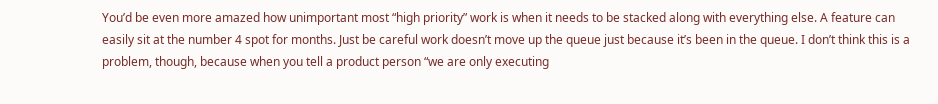You’d be even more amazed how unimportant most “high priority” work is when it needs to be stacked along with everything else. A feature can easily sit at the number 4 spot for months. Just be careful work doesn’t move up the queue just because it’s been in the queue. I don’t think this is a problem, though, because when you tell a product person “we are only executing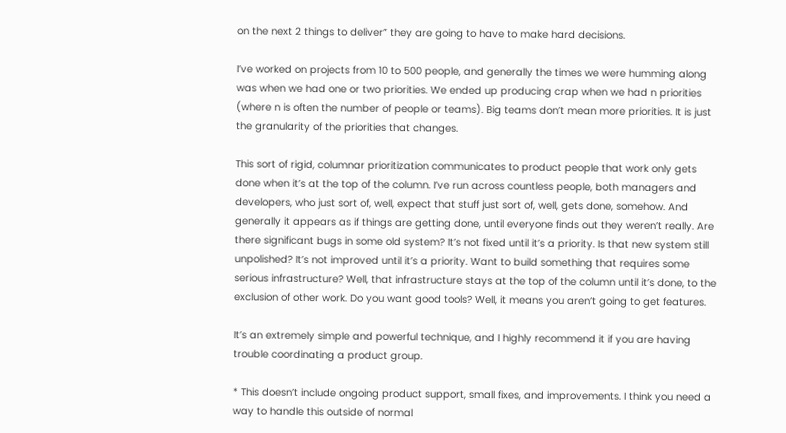on the next 2 things to deliver” they are going to have to make hard decisions.

I’ve worked on projects from 10 to 500 people, and generally the times we were humming along was when we had one or two priorities. We ended up producing crap when we had n priorities (where n is often the number of people or teams). Big teams don’t mean more priorities. It is just the granularity of the priorities that changes.

This sort of rigid, columnar prioritization communicates to product people that work only gets done when it’s at the top of the column. I’ve run across countless people, both managers and developers, who just sort of, well, expect that stuff just sort of, well, gets done, somehow. And generally it appears as if things are getting done, until everyone finds out they weren’t really. Are there significant bugs in some old system? It’s not fixed until it’s a priority. Is that new system still unpolished? It’s not improved until it’s a priority. Want to build something that requires some serious infrastructure? Well, that infrastructure stays at the top of the column until it’s done, to the exclusion of other work. Do you want good tools? Well, it means you aren’t going to get features.

It’s an extremely simple and powerful technique, and I highly recommend it if you are having trouble coordinating a product group.

* This doesn’t include ongoing product support, small fixes, and improvements. I think you need a way to handle this outside of normal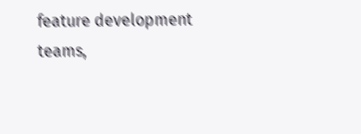feature development teams,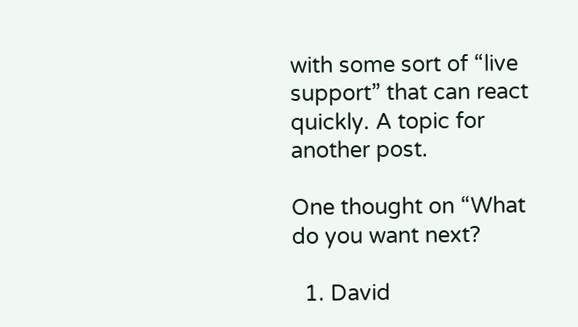with some sort of “live support” that can react quickly. A topic for another post.

One thought on “What do you want next?

  1. David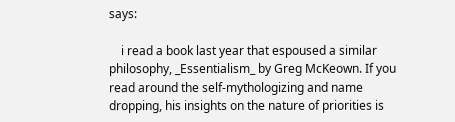says:

    i read a book last year that espoused a similar philosophy, _Essentialism_ by Greg McKeown. If you read around the self-mythologizing and name dropping, his insights on the nature of priorities is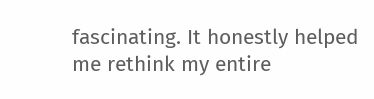fascinating. It honestly helped me rethink my entire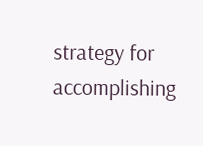strategy for accomplishing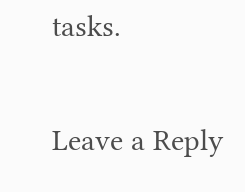tasks.

Leave a Reply